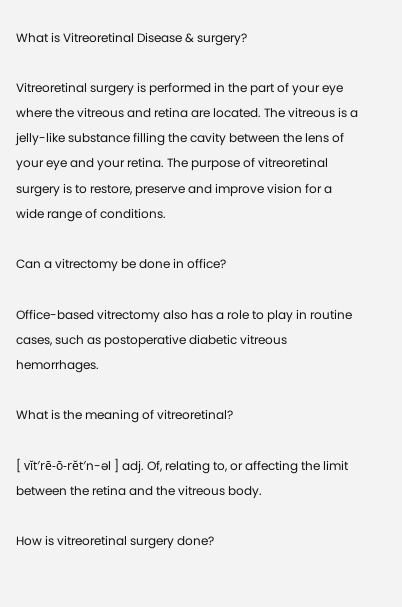What is Vitreoretinal Disease & surgery?

Vitreoretinal surgery is performed in the part of your eye where the vitreous and retina are located. The vitreous is a jelly-like substance filling the cavity between the lens of your eye and your retina. The purpose of vitreoretinal surgery is to restore, preserve and improve vision for a wide range of conditions.

Can a vitrectomy be done in office?

Office-based vitrectomy also has a role to play in routine cases, such as postoperative diabetic vitreous hemorrhages.

What is the meaning of vitreoretinal?

[ vĭt′rē-ō-rĕt′n-əl ] adj. Of, relating to, or affecting the limit between the retina and the vitreous body.

How is vitreoretinal surgery done?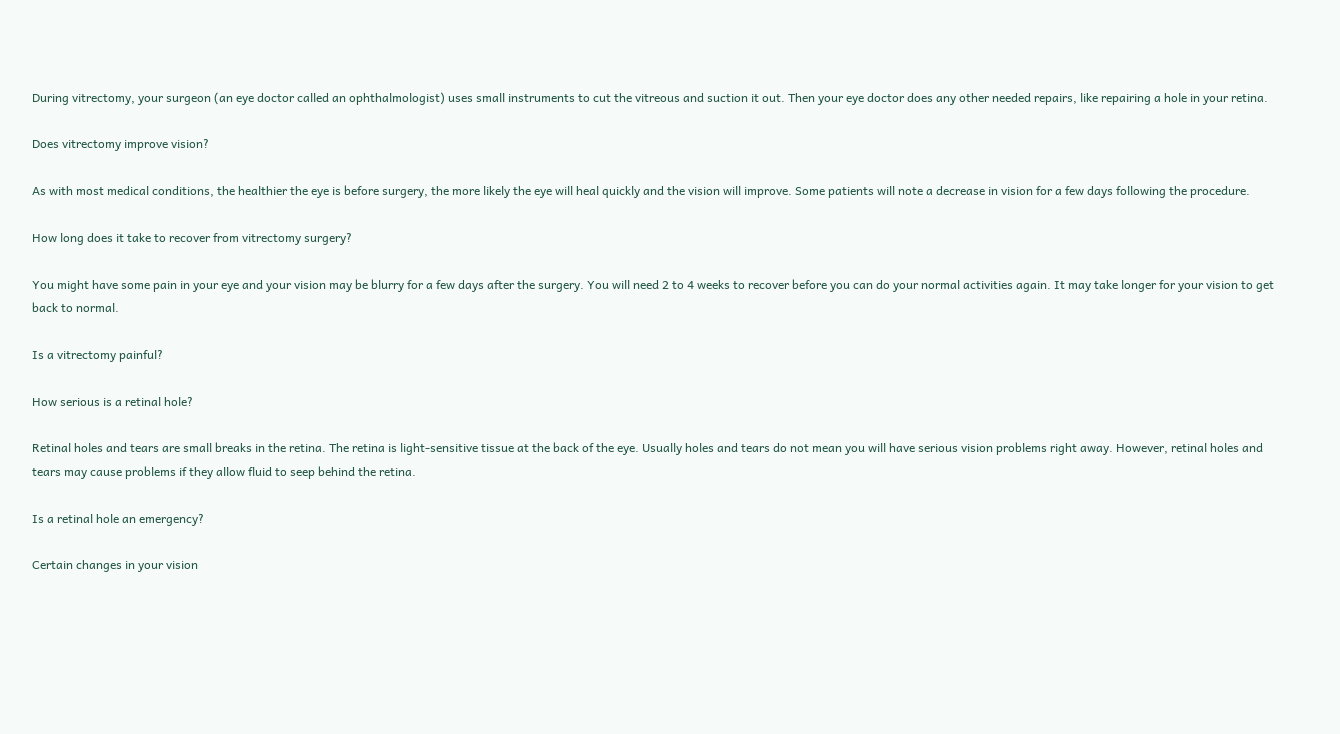During vitrectomy, your surgeon (an eye doctor called an ophthalmologist) uses small instruments to cut the vitreous and suction it out. Then your eye doctor does any other needed repairs, like repairing a hole in your retina.

Does vitrectomy improve vision?

As with most medical conditions, the healthier the eye is before surgery, the more likely the eye will heal quickly and the vision will improve. Some patients will note a decrease in vision for a few days following the procedure.

How long does it take to recover from vitrectomy surgery?

You might have some pain in your eye and your vision may be blurry for a few days after the surgery. You will need 2 to 4 weeks to recover before you can do your normal activities again. It may take longer for your vision to get back to normal.

Is a vitrectomy painful?

How serious is a retinal hole?

Retinal holes and tears are small breaks in the retina. The retina is light-sensitive tissue at the back of the eye. Usually holes and tears do not mean you will have serious vision problems right away. However, retinal holes and tears may cause problems if they allow fluid to seep behind the retina.

Is a retinal hole an emergency?

Certain changes in your vision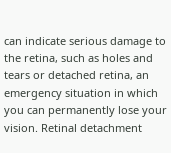can indicate serious damage to the retina, such as holes and tears or detached retina, an emergency situation in which you can permanently lose your vision. Retinal detachment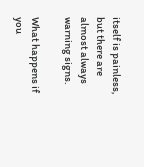itself is painless, but there are almost always warning signs.

What happens if you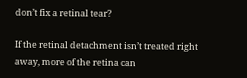don’t fix a retinal tear?

If the retinal detachment isn’t treated right away, more of the retina can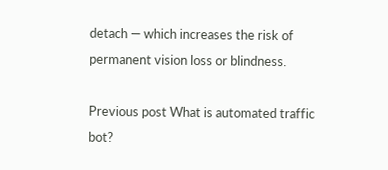detach — which increases the risk of permanent vision loss or blindness.

Previous post What is automated traffic bot?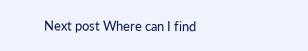Next post Where can I find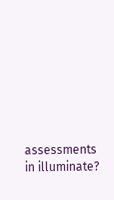assessments in illuminate?